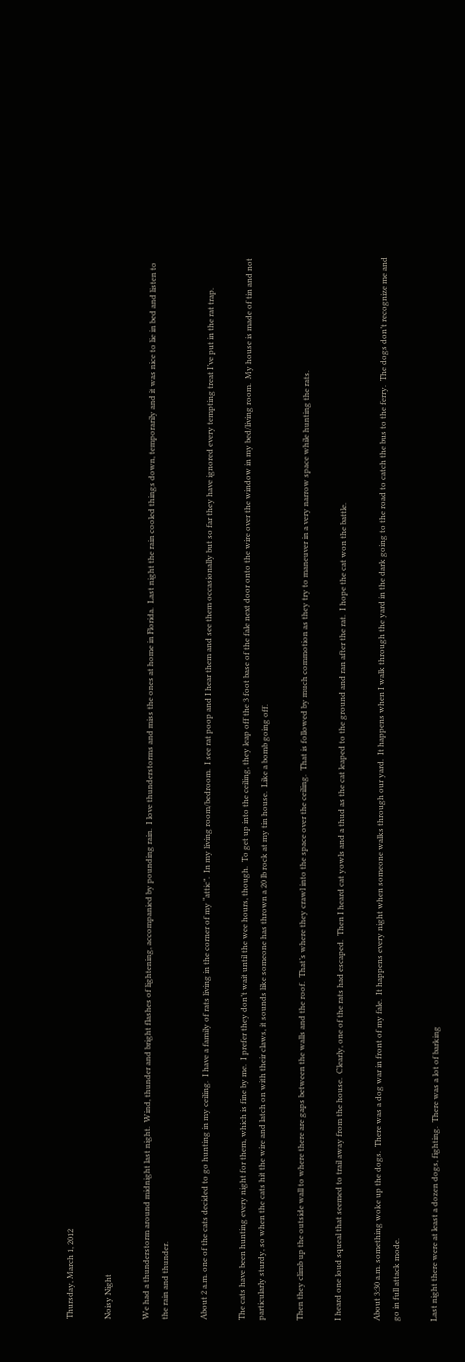Thursday, March 1, 2012

Noisy Night

We had a thunderstorm around midnight last night.  Wind, thunder and bright flashes of lightening, accompanied by pounding rain.  I love thunderstorms and miss the ones at home in Florida.  Last night the rain cooled things down, temporarily and it was nice to lie in bed and listen to the rain and thunder.

About 2 a.m. one of the cats decided to go hunting in my ceiling.  I have a family of rats living in the corner of my “attic”.  In my living room/bedroom.  I see rat poop and I hear them and see them occasionally but so far they have ignored every tempting treat I’ve put in the rat trap.

The cats have been hunting every night for them, which is fine by me.  I prefer they don’t wait until the wee hours, though.  To get up into the ceiling, they leap off the 3 foot base of the fale next door onto the wire over the window in my bed/living room.  My house is made of tin and not particularly sturdy, so when the cats hit the wire and latch on with their claws, it sounds like someone has thrown a 20 lb rock at my tin house.  Like a bomb going off.

Then they climb up the outside wall to where there are gaps between the walls and the roof.  That’s where they crawl into the space over the ceiling.  That is followed by much commotion as they try to maneuver in a very narrow space while hunting the rats.

I heard one loud squeal that seemed to trail away from the house.  Clearly, one of the rats had escaped.  Then I heard cat yowls and a thud as the cat leaped to the ground and ran after the rat.  I hope the cat won the battle.

About 3:30 a.m. something woke up the dogs.  There was a dog war in front of my fale.  It happens every night when someone walks through our yard.  It happens when I walk through the yard in the dark going to the road to catch the bus to the ferry.  The dogs don’t recognize me and go in full attack mode.

Last night there were at least a dozen dogs, fighting.  There was a lot of barking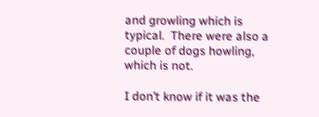and growling which is typical.  There were also a couple of dogs howling, which is not.

I don’t know if it was the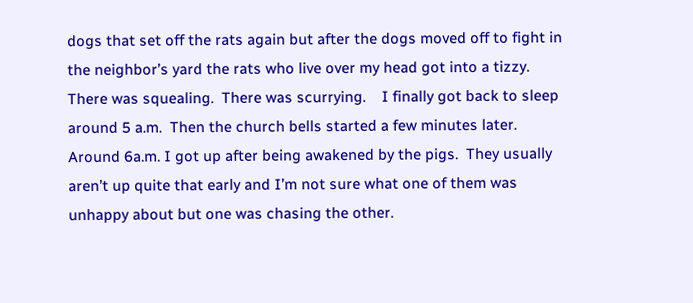dogs that set off the rats again but after the dogs moved off to fight in the neighbor’s yard the rats who live over my head got into a tizzy.  There was squealing.  There was scurrying.    I finally got back to sleep around 5 a.m.  Then the church bells started a few minutes later.  Around 6a.m. I got up after being awakened by the pigs.  They usually aren’t up quite that early and I’m not sure what one of them was unhappy about but one was chasing the other.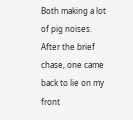Both making a lot of pig noises.  After the brief chase, one came back to lie on my front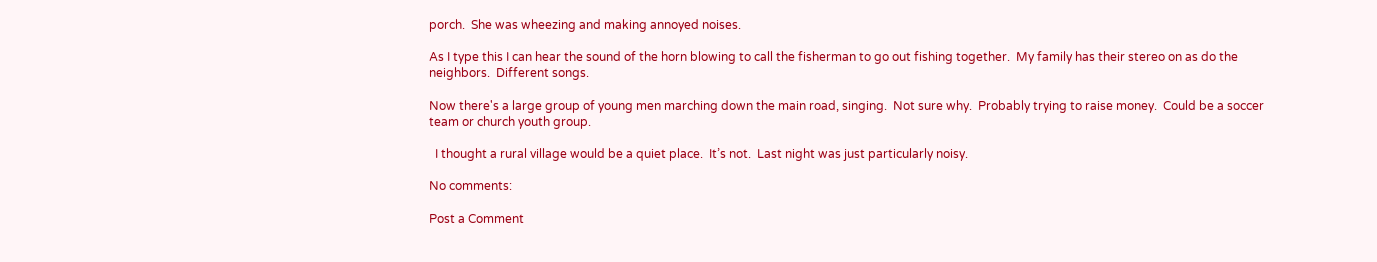porch.  She was wheezing and making annoyed noises.

As I type this I can hear the sound of the horn blowing to call the fisherman to go out fishing together.  My family has their stereo on as do the neighbors.  Different songs.

Now there's a large group of young men marching down the main road, singing.  Not sure why.  Probably trying to raise money.  Could be a soccer team or church youth group.

  I thought a rural village would be a quiet place.  It’s not.  Last night was just particularly noisy.

No comments:

Post a Comment